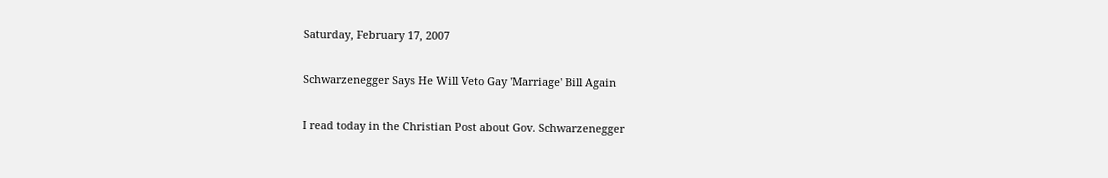Saturday, February 17, 2007

Schwarzenegger Says He Will Veto Gay 'Marriage' Bill Again

I read today in the Christian Post about Gov. Schwarzenegger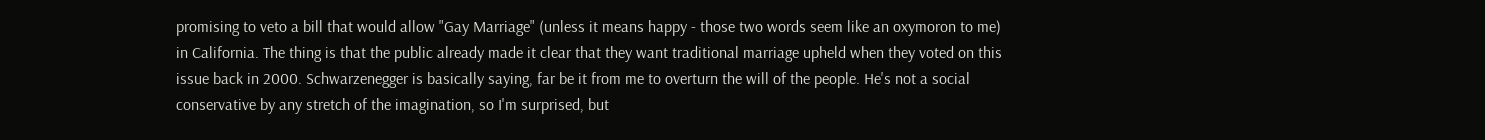promising to veto a bill that would allow "Gay Marriage" (unless it means happy - those two words seem like an oxymoron to me) in California. The thing is that the public already made it clear that they want traditional marriage upheld when they voted on this issue back in 2000. Schwarzenegger is basically saying, far be it from me to overturn the will of the people. He's not a social conservative by any stretch of the imagination, so I'm surprised, but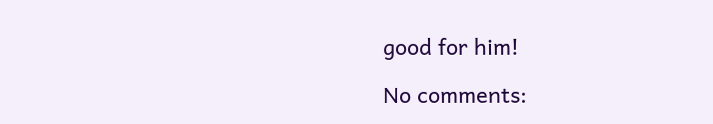good for him!

No comments: